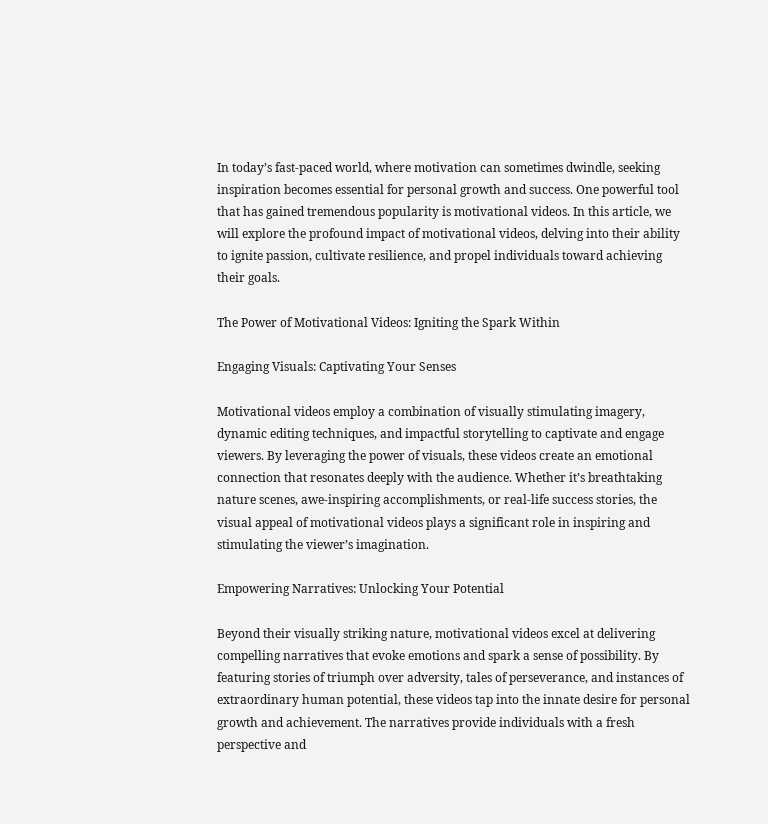In today’s fast-paced world, where motivation can sometimes dwindle, seeking inspiration becomes essential for personal growth and success. One powerful tool that has gained tremendous popularity is motivational videos. In this article, we will explore the profound impact of motivational videos, delving into their ability to ignite passion, cultivate resilience, and propel individuals toward achieving their goals.

The Power of Motivational Videos: Igniting the Spark Within

Engaging Visuals: Captivating Your Senses

Motivational videos employ a combination of visually stimulating imagery, dynamic editing techniques, and impactful storytelling to captivate and engage viewers. By leveraging the power of visuals, these videos create an emotional connection that resonates deeply with the audience. Whether it’s breathtaking nature scenes, awe-inspiring accomplishments, or real-life success stories, the visual appeal of motivational videos plays a significant role in inspiring and stimulating the viewer’s imagination.

Empowering Narratives: Unlocking Your Potential

Beyond their visually striking nature, motivational videos excel at delivering compelling narratives that evoke emotions and spark a sense of possibility. By featuring stories of triumph over adversity, tales of perseverance, and instances of extraordinary human potential, these videos tap into the innate desire for personal growth and achievement. The narratives provide individuals with a fresh perspective and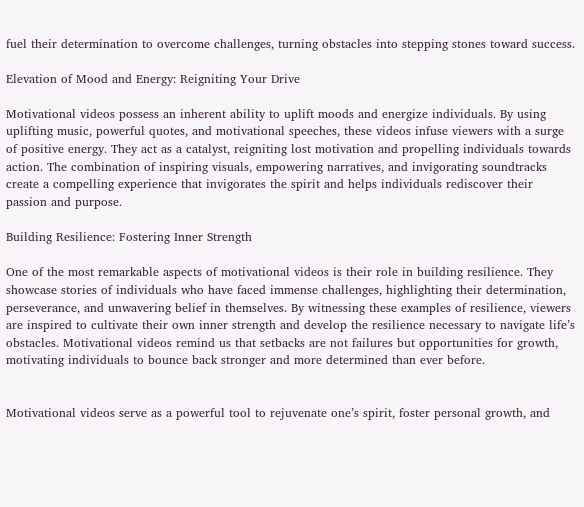fuel their determination to overcome challenges, turning obstacles into stepping stones toward success.

Elevation of Mood and Energy: Reigniting Your Drive

Motivational videos possess an inherent ability to uplift moods and energize individuals. By using uplifting music, powerful quotes, and motivational speeches, these videos infuse viewers with a surge of positive energy. They act as a catalyst, reigniting lost motivation and propelling individuals towards action. The combination of inspiring visuals, empowering narratives, and invigorating soundtracks create a compelling experience that invigorates the spirit and helps individuals rediscover their passion and purpose.

Building Resilience: Fostering Inner Strength

One of the most remarkable aspects of motivational videos is their role in building resilience. They showcase stories of individuals who have faced immense challenges, highlighting their determination, perseverance, and unwavering belief in themselves. By witnessing these examples of resilience, viewers are inspired to cultivate their own inner strength and develop the resilience necessary to navigate life’s obstacles. Motivational videos remind us that setbacks are not failures but opportunities for growth, motivating individuals to bounce back stronger and more determined than ever before.


Motivational videos serve as a powerful tool to rejuvenate one’s spirit, foster personal growth, and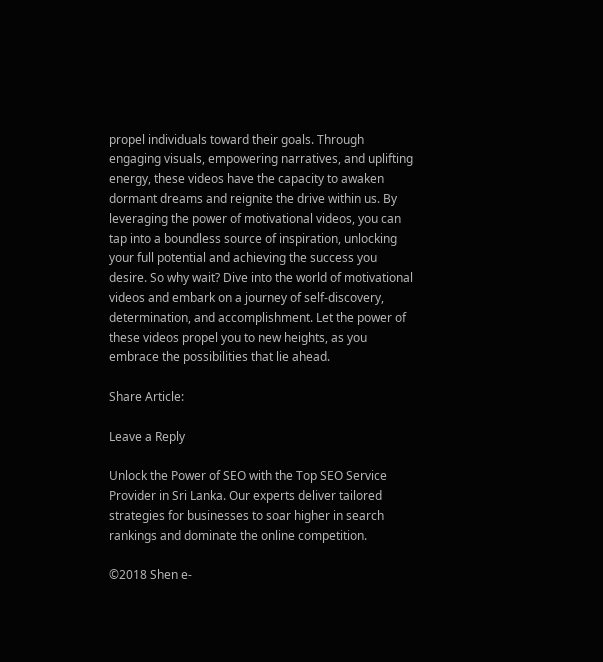propel individuals toward their goals. Through engaging visuals, empowering narratives, and uplifting energy, these videos have the capacity to awaken dormant dreams and reignite the drive within us. By leveraging the power of motivational videos, you can tap into a boundless source of inspiration, unlocking your full potential and achieving the success you desire. So why wait? Dive into the world of motivational videos and embark on a journey of self-discovery, determination, and accomplishment. Let the power of these videos propel you to new heights, as you embrace the possibilities that lie ahead.

Share Article:

Leave a Reply

Unlock the Power of SEO with the Top SEO Service Provider in Sri Lanka. Our experts deliver tailored strategies for businesses to soar higher in search rankings and dominate the online competition.

©2018 Shen e-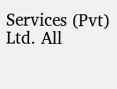Services (Pvt) Ltd. All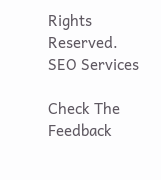Rights Reserved. SEO Services

Check The Feedback